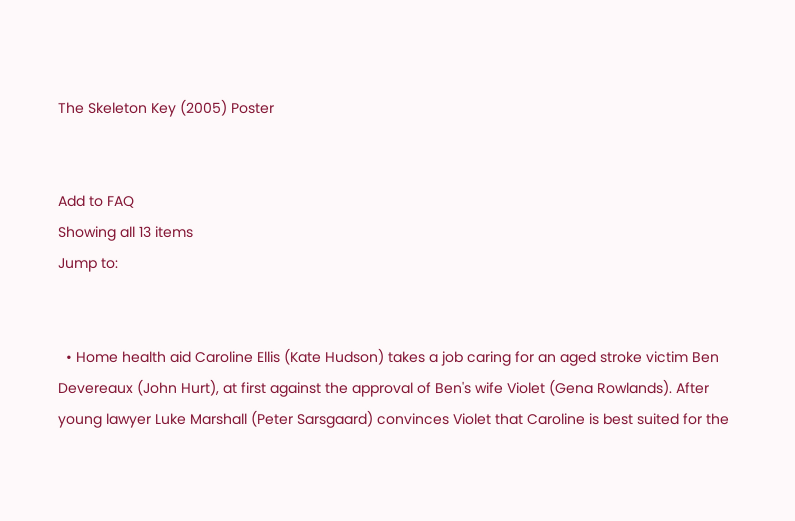The Skeleton Key (2005) Poster


Add to FAQ
Showing all 13 items
Jump to:


  • Home health aid Caroline Ellis (Kate Hudson) takes a job caring for an aged stroke victim Ben Devereaux (John Hurt), at first against the approval of Ben's wife Violet (Gena Rowlands). After young lawyer Luke Marshall (Peter Sarsgaard) convinces Violet that Caroline is best suited for the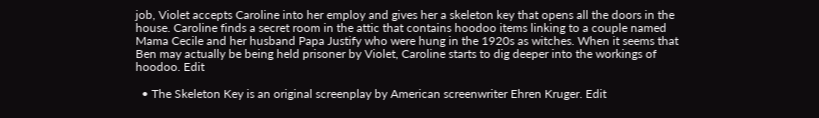job, Violet accepts Caroline into her employ and gives her a skeleton key that opens all the doors in the house. Caroline finds a secret room in the attic that contains hoodoo items linking to a couple named Mama Cecile and her husband Papa Justify who were hung in the 1920s as witches. When it seems that Ben may actually be being held prisoner by Violet, Caroline starts to dig deeper into the workings of hoodoo. Edit

  • The Skeleton Key is an original screenplay by American screenwriter Ehren Kruger. Edit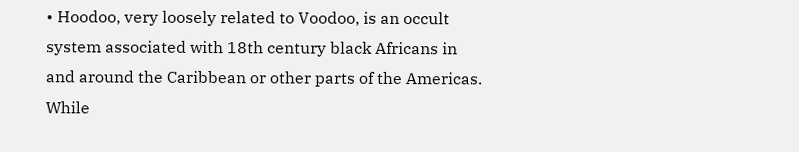• Hoodoo, very loosely related to Voodoo, is an occult system associated with 18th century black Africans in and around the Caribbean or other parts of the Americas. While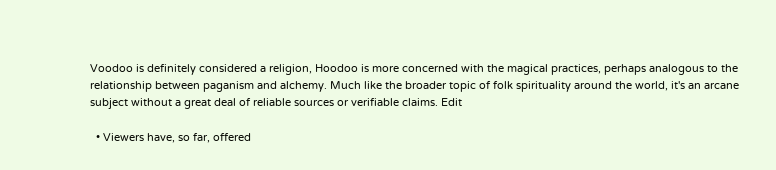Voodoo is definitely considered a religion, Hoodoo is more concerned with the magical practices, perhaps analogous to the relationship between paganism and alchemy. Much like the broader topic of folk spirituality around the world, it's an arcane subject without a great deal of reliable sources or verifiable claims. Edit

  • Viewers have, so far, offered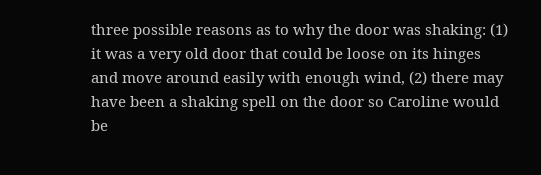three possible reasons as to why the door was shaking: (1) it was a very old door that could be loose on its hinges and move around easily with enough wind, (2) there may have been a shaking spell on the door so Caroline would be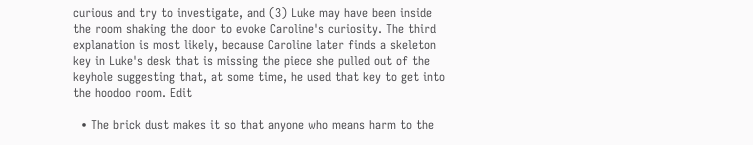curious and try to investigate, and (3) Luke may have been inside the room shaking the door to evoke Caroline's curiosity. The third explanation is most likely, because Caroline later finds a skeleton key in Luke's desk that is missing the piece she pulled out of the keyhole suggesting that, at some time, he used that key to get into the hoodoo room. Edit

  • The brick dust makes it so that anyone who means harm to the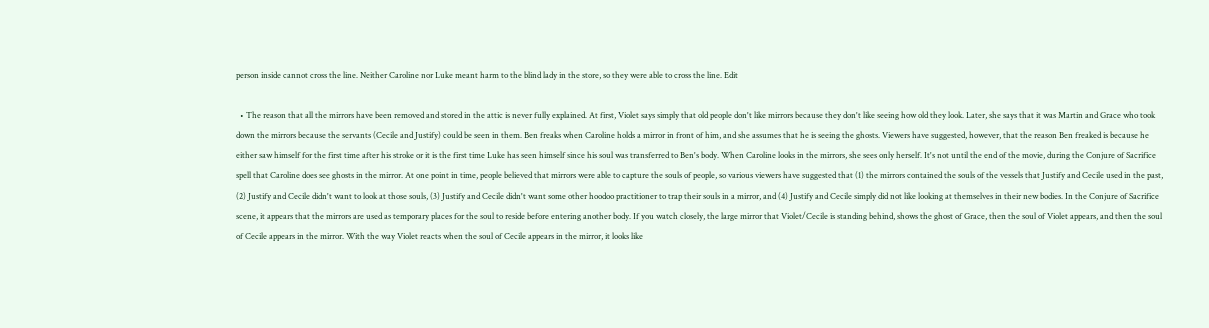person inside cannot cross the line. Neither Caroline nor Luke meant harm to the blind lady in the store, so they were able to cross the line. Edit

  • The reason that all the mirrors have been removed and stored in the attic is never fully explained. At first, Violet says simply that old people don't like mirrors because they don't like seeing how old they look. Later, she says that it was Martin and Grace who took down the mirrors because the servants (Cecile and Justify) could be seen in them. Ben freaks when Caroline holds a mirror in front of him, and she assumes that he is seeing the ghosts. Viewers have suggested, however, that the reason Ben freaked is because he either saw himself for the first time after his stroke or it is the first time Luke has seen himself since his soul was transferred to Ben's body. When Caroline looks in the mirrors, she sees only herself. It's not until the end of the movie, during the Conjure of Sacrifice spell that Caroline does see ghosts in the mirror. At one point in time, people believed that mirrors were able to capture the souls of people, so various viewers have suggested that (1) the mirrors contained the souls of the vessels that Justify and Cecile used in the past, (2) Justify and Cecile didn't want to look at those souls, (3) Justify and Cecile didn't want some other hoodoo practitioner to trap their souls in a mirror, and (4) Justify and Cecile simply did not like looking at themselves in their new bodies. In the Conjure of Sacrifice scene, it appears that the mirrors are used as temporary places for the soul to reside before entering another body. If you watch closely, the large mirror that Violet/Cecile is standing behind, shows the ghost of Grace, then the soul of Violet appears, and then the soul of Cecile appears in the mirror. With the way Violet reacts when the soul of Cecile appears in the mirror, it looks like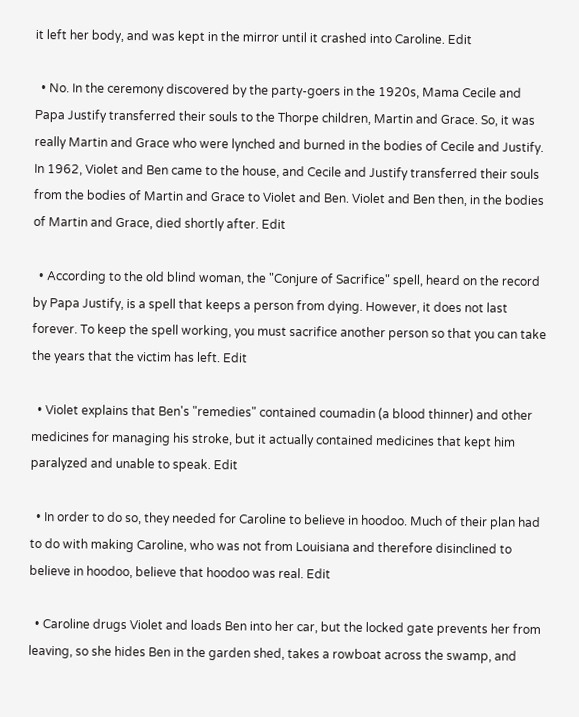it left her body, and was kept in the mirror until it crashed into Caroline. Edit

  • No. In the ceremony discovered by the party-goers in the 1920s, Mama Cecile and Papa Justify transferred their souls to the Thorpe children, Martin and Grace. So, it was really Martin and Grace who were lynched and burned in the bodies of Cecile and Justify. In 1962, Violet and Ben came to the house, and Cecile and Justify transferred their souls from the bodies of Martin and Grace to Violet and Ben. Violet and Ben then, in the bodies of Martin and Grace, died shortly after. Edit

  • According to the old blind woman, the "Conjure of Sacrifice" spell, heard on the record by Papa Justify, is a spell that keeps a person from dying. However, it does not last forever. To keep the spell working, you must sacrifice another person so that you can take the years that the victim has left. Edit

  • Violet explains that Ben's "remedies" contained coumadin (a blood thinner) and other medicines for managing his stroke, but it actually contained medicines that kept him paralyzed and unable to speak. Edit

  • In order to do so, they needed for Caroline to believe in hoodoo. Much of their plan had to do with making Caroline, who was not from Louisiana and therefore disinclined to believe in hoodoo, believe that hoodoo was real. Edit

  • Caroline drugs Violet and loads Ben into her car, but the locked gate prevents her from leaving, so she hides Ben in the garden shed, takes a rowboat across the swamp, and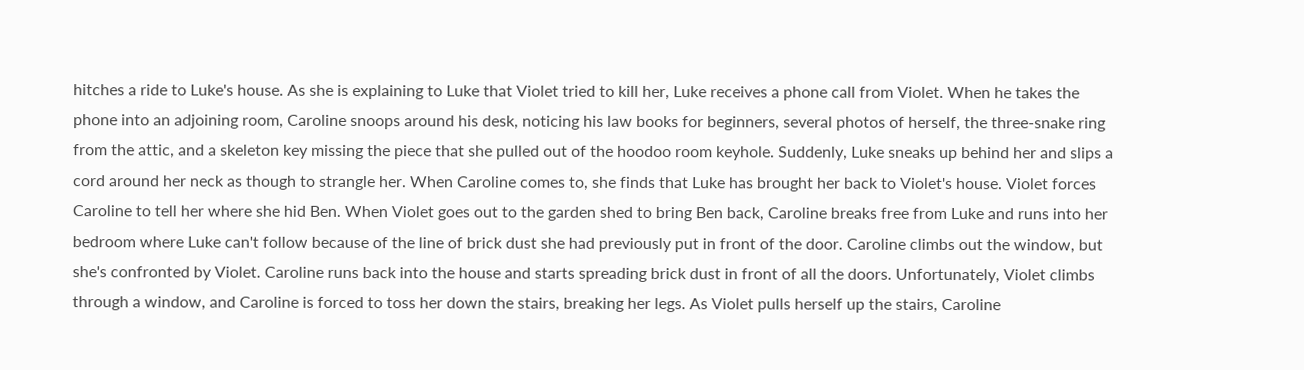hitches a ride to Luke's house. As she is explaining to Luke that Violet tried to kill her, Luke receives a phone call from Violet. When he takes the phone into an adjoining room, Caroline snoops around his desk, noticing his law books for beginners, several photos of herself, the three-snake ring from the attic, and a skeleton key missing the piece that she pulled out of the hoodoo room keyhole. Suddenly, Luke sneaks up behind her and slips a cord around her neck as though to strangle her. When Caroline comes to, she finds that Luke has brought her back to Violet's house. Violet forces Caroline to tell her where she hid Ben. When Violet goes out to the garden shed to bring Ben back, Caroline breaks free from Luke and runs into her bedroom where Luke can't follow because of the line of brick dust she had previously put in front of the door. Caroline climbs out the window, but she's confronted by Violet. Caroline runs back into the house and starts spreading brick dust in front of all the doors. Unfortunately, Violet climbs through a window, and Caroline is forced to toss her down the stairs, breaking her legs. As Violet pulls herself up the stairs, Caroline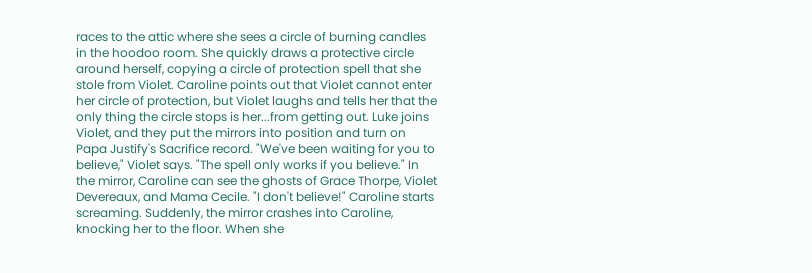races to the attic where she sees a circle of burning candles in the hoodoo room. She quickly draws a protective circle around herself, copying a circle of protection spell that she stole from Violet. Caroline points out that Violet cannot enter her circle of protection, but Violet laughs and tells her that the only thing the circle stops is her...from getting out. Luke joins Violet, and they put the mirrors into position and turn on Papa Justify's Sacrifice record. "We've been waiting for you to believe," Violet says. "The spell only works if you believe." In the mirror, Caroline can see the ghosts of Grace Thorpe, Violet Devereaux, and Mama Cecile. "I don't believe!" Caroline starts screaming. Suddenly, the mirror crashes into Caroline, knocking her to the floor. When she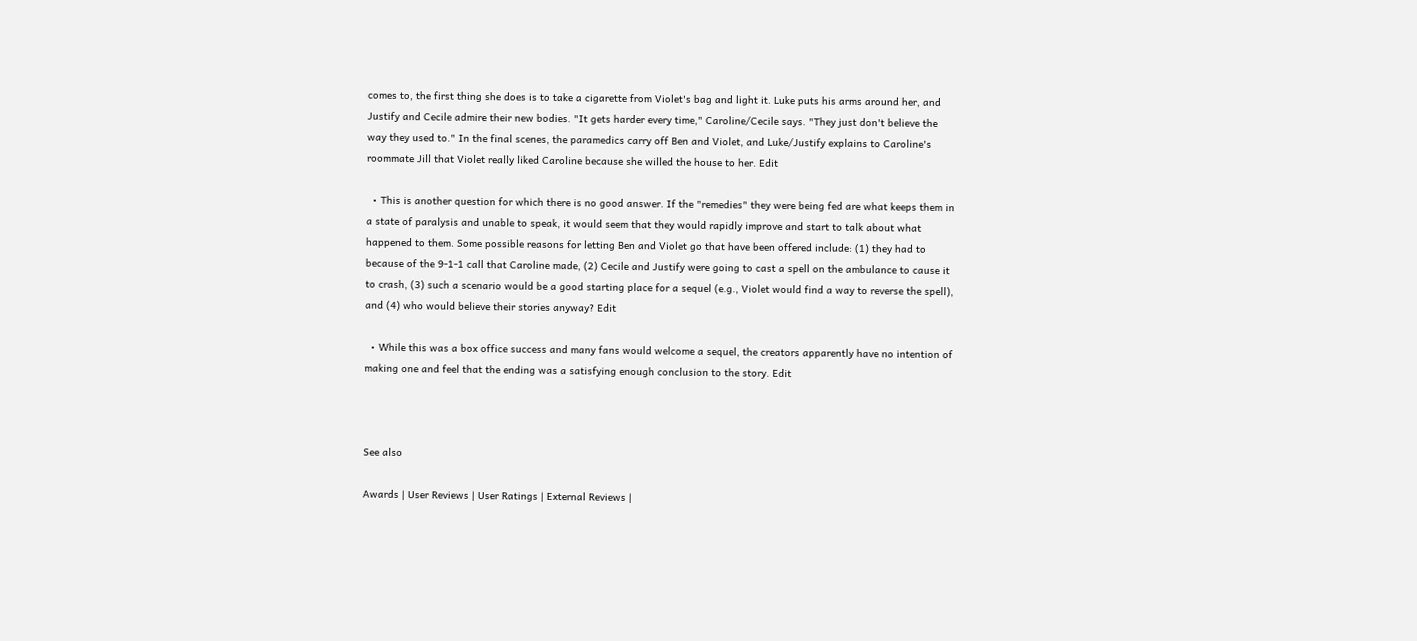comes to, the first thing she does is to take a cigarette from Violet's bag and light it. Luke puts his arms around her, and Justify and Cecile admire their new bodies. "It gets harder every time," Caroline/Cecile says. "They just don't believe the way they used to." In the final scenes, the paramedics carry off Ben and Violet, and Luke/Justify explains to Caroline's roommate Jill that Violet really liked Caroline because she willed the house to her. Edit

  • This is another question for which there is no good answer. If the "remedies" they were being fed are what keeps them in a state of paralysis and unable to speak, it would seem that they would rapidly improve and start to talk about what happened to them. Some possible reasons for letting Ben and Violet go that have been offered include: (1) they had to because of the 9-1-1 call that Caroline made, (2) Cecile and Justify were going to cast a spell on the ambulance to cause it to crash, (3) such a scenario would be a good starting place for a sequel (e.g., Violet would find a way to reverse the spell), and (4) who would believe their stories anyway? Edit

  • While this was a box office success and many fans would welcome a sequel, the creators apparently have no intention of making one and feel that the ending was a satisfying enough conclusion to the story. Edit



See also

Awards | User Reviews | User Ratings | External Reviews |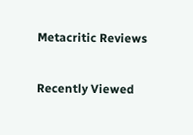Metacritic Reviews

Recently Viewed